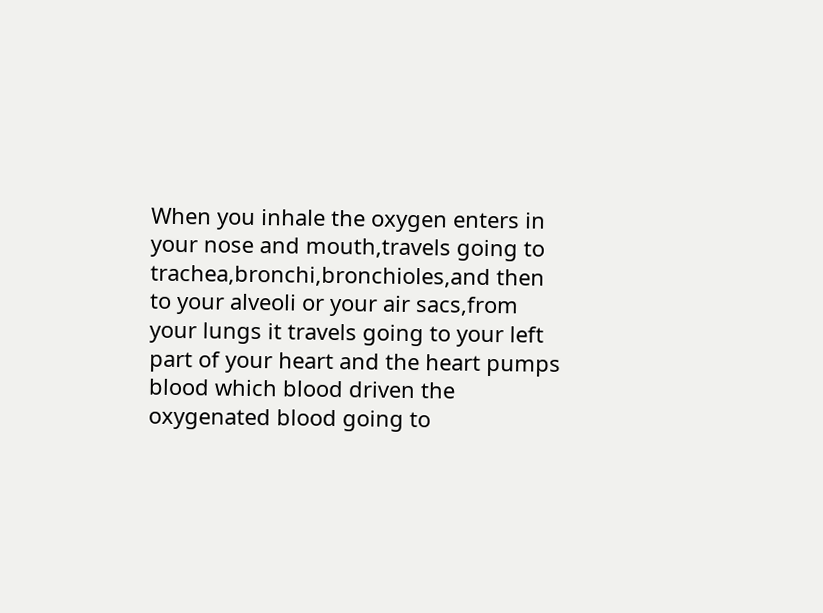When you inhale the oxygen enters in your nose and mouth,travels going to trachea,bronchi,bronchioles,and then to your alveoli or your air sacs,from your lungs it travels going to your left part of your heart and the heart pumps blood which blood driven the oxygenated blood going to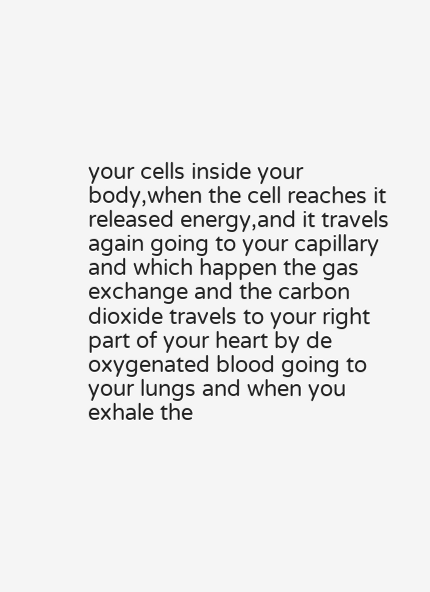your cells inside your body,when the cell reaches it released energy,and it travels again going to your capillary and which happen the gas exchange and the carbon dioxide travels to your right part of your heart by de oxygenated blood going to your lungs and when you exhale the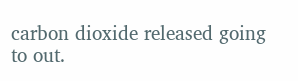carbon dioxide released going to out.